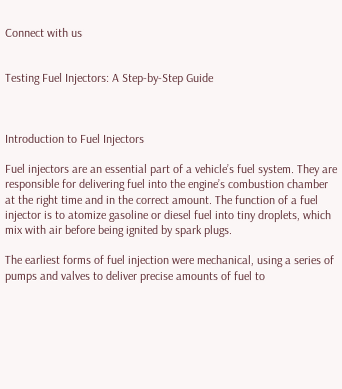Connect with us


Testing Fuel Injectors: A Step-by-Step Guide



Introduction to Fuel Injectors

Fuel injectors are an essential part of a vehicle’s fuel system. They are responsible for delivering fuel into the engine’s combustion chamber at the right time and in the correct amount. The function of a fuel injector is to atomize gasoline or diesel fuel into tiny droplets, which mix with air before being ignited by spark plugs.

The earliest forms of fuel injection were mechanical, using a series of pumps and valves to deliver precise amounts of fuel to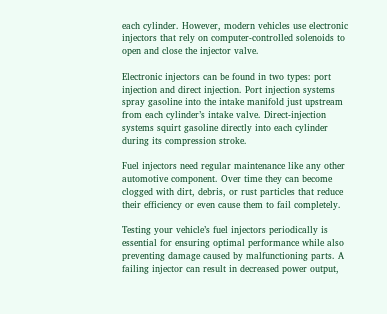each cylinder. However, modern vehicles use electronic injectors that rely on computer-controlled solenoids to open and close the injector valve.

Electronic injectors can be found in two types: port injection and direct injection. Port injection systems spray gasoline into the intake manifold just upstream from each cylinder’s intake valve. Direct-injection systems squirt gasoline directly into each cylinder during its compression stroke.

Fuel injectors need regular maintenance like any other automotive component. Over time they can become clogged with dirt, debris, or rust particles that reduce their efficiency or even cause them to fail completely.

Testing your vehicle’s fuel injectors periodically is essential for ensuring optimal performance while also preventing damage caused by malfunctioning parts. A failing injector can result in decreased power output,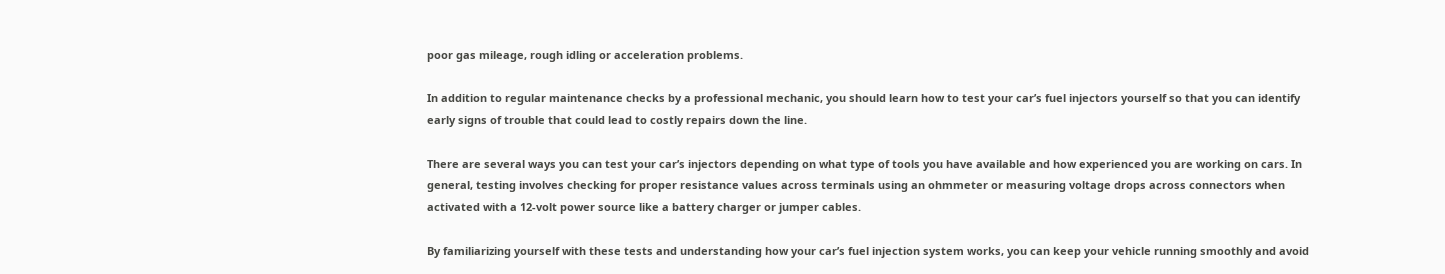poor gas mileage, rough idling or acceleration problems.

In addition to regular maintenance checks by a professional mechanic, you should learn how to test your car’s fuel injectors yourself so that you can identify early signs of trouble that could lead to costly repairs down the line.

There are several ways you can test your car’s injectors depending on what type of tools you have available and how experienced you are working on cars. In general, testing involves checking for proper resistance values across terminals using an ohmmeter or measuring voltage drops across connectors when activated with a 12-volt power source like a battery charger or jumper cables.

By familiarizing yourself with these tests and understanding how your car’s fuel injection system works, you can keep your vehicle running smoothly and avoid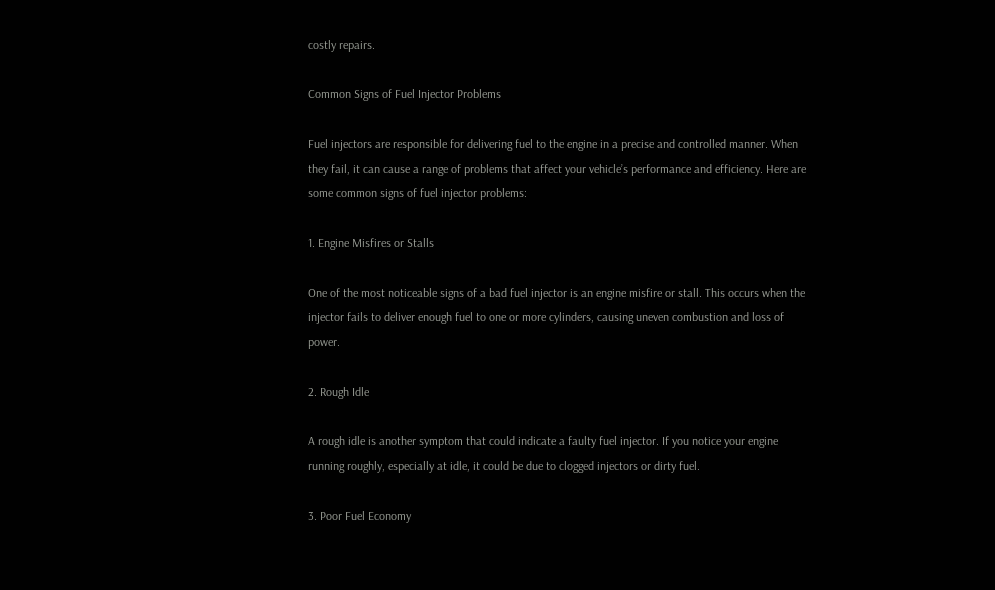costly repairs.

Common Signs of Fuel Injector Problems

Fuel injectors are responsible for delivering fuel to the engine in a precise and controlled manner. When they fail, it can cause a range of problems that affect your vehicle’s performance and efficiency. Here are some common signs of fuel injector problems:

1. Engine Misfires or Stalls

One of the most noticeable signs of a bad fuel injector is an engine misfire or stall. This occurs when the injector fails to deliver enough fuel to one or more cylinders, causing uneven combustion and loss of power.

2. Rough Idle

A rough idle is another symptom that could indicate a faulty fuel injector. If you notice your engine running roughly, especially at idle, it could be due to clogged injectors or dirty fuel.

3. Poor Fuel Economy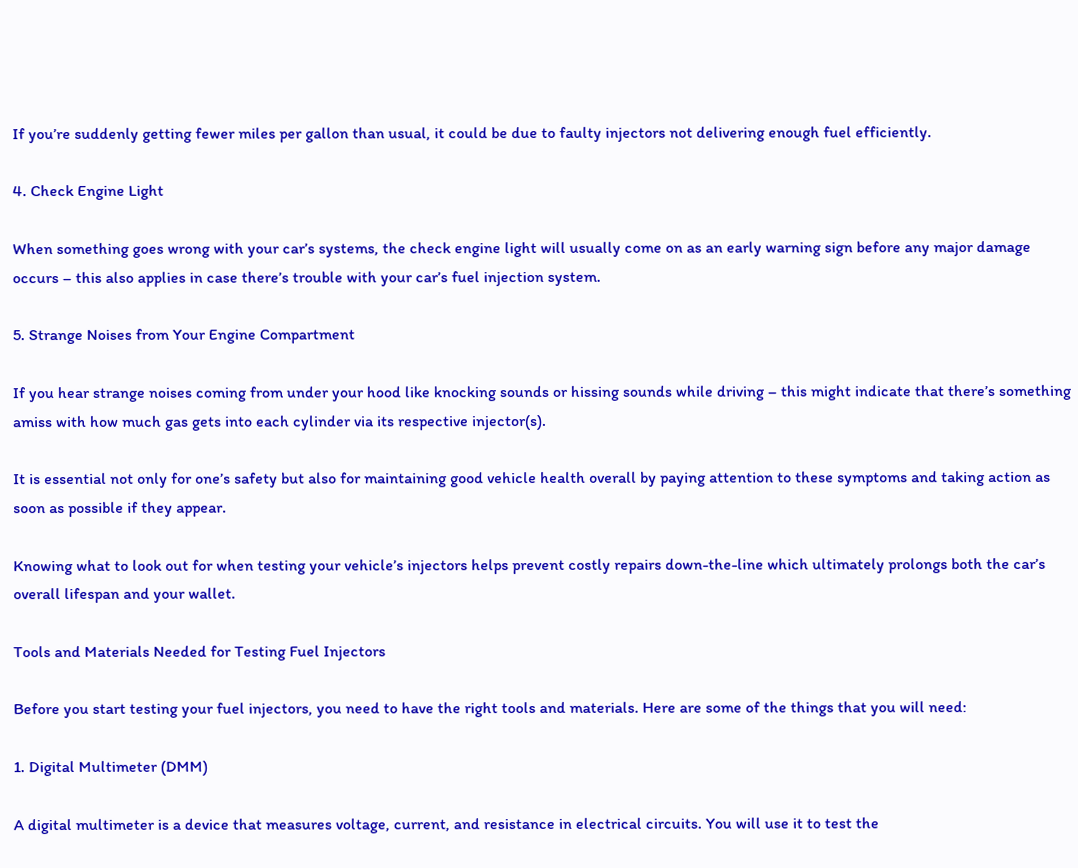If you’re suddenly getting fewer miles per gallon than usual, it could be due to faulty injectors not delivering enough fuel efficiently.

4. Check Engine Light

When something goes wrong with your car’s systems, the check engine light will usually come on as an early warning sign before any major damage occurs – this also applies in case there’s trouble with your car’s fuel injection system.

5. Strange Noises from Your Engine Compartment

If you hear strange noises coming from under your hood like knocking sounds or hissing sounds while driving – this might indicate that there’s something amiss with how much gas gets into each cylinder via its respective injector(s).

It is essential not only for one’s safety but also for maintaining good vehicle health overall by paying attention to these symptoms and taking action as soon as possible if they appear.

Knowing what to look out for when testing your vehicle’s injectors helps prevent costly repairs down-the-line which ultimately prolongs both the car’s overall lifespan and your wallet.

Tools and Materials Needed for Testing Fuel Injectors

Before you start testing your fuel injectors, you need to have the right tools and materials. Here are some of the things that you will need:

1. Digital Multimeter (DMM)

A digital multimeter is a device that measures voltage, current, and resistance in electrical circuits. You will use it to test the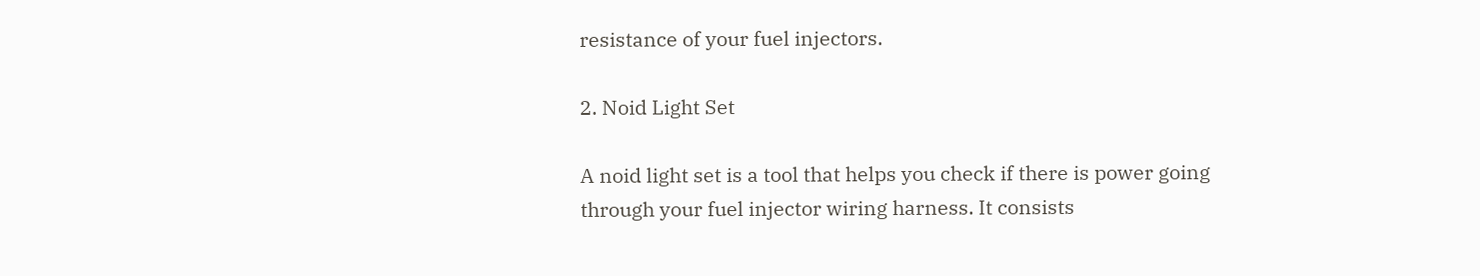resistance of your fuel injectors.

2. Noid Light Set

A noid light set is a tool that helps you check if there is power going through your fuel injector wiring harness. It consists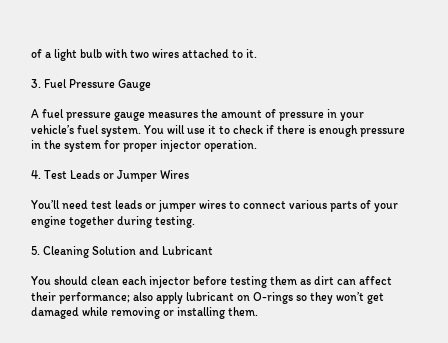of a light bulb with two wires attached to it.

3. Fuel Pressure Gauge

A fuel pressure gauge measures the amount of pressure in your vehicle’s fuel system. You will use it to check if there is enough pressure in the system for proper injector operation.

4. Test Leads or Jumper Wires

You’ll need test leads or jumper wires to connect various parts of your engine together during testing.

5. Cleaning Solution and Lubricant

You should clean each injector before testing them as dirt can affect their performance; also apply lubricant on O-rings so they won’t get damaged while removing or installing them.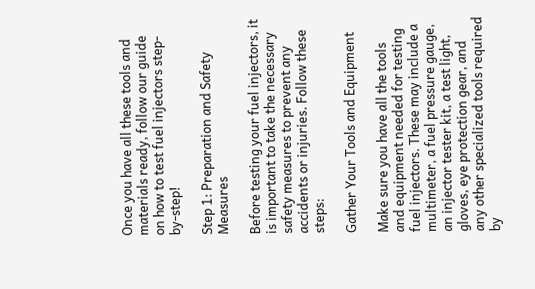Once you have all these tools and materials ready, follow our guide on how to test fuel injectors step-by-step!

Step 1: Preparation and Safety Measures

Before testing your fuel injectors, it is important to take the necessary safety measures to prevent any accidents or injuries. Follow these steps:

Gather Your Tools and Equipment

Make sure you have all the tools and equipment needed for testing fuel injectors. These may include a multimeter, a fuel pressure gauge, an injector tester kit, a test light, gloves, eye protection gear, and any other specialized tools required by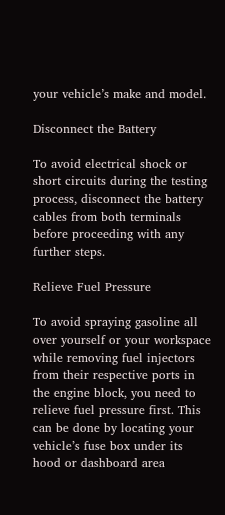your vehicle’s make and model.

Disconnect the Battery

To avoid electrical shock or short circuits during the testing process, disconnect the battery cables from both terminals before proceeding with any further steps.

Relieve Fuel Pressure

To avoid spraying gasoline all over yourself or your workspace while removing fuel injectors from their respective ports in the engine block, you need to relieve fuel pressure first. This can be done by locating your vehicle’s fuse box under its hood or dashboard area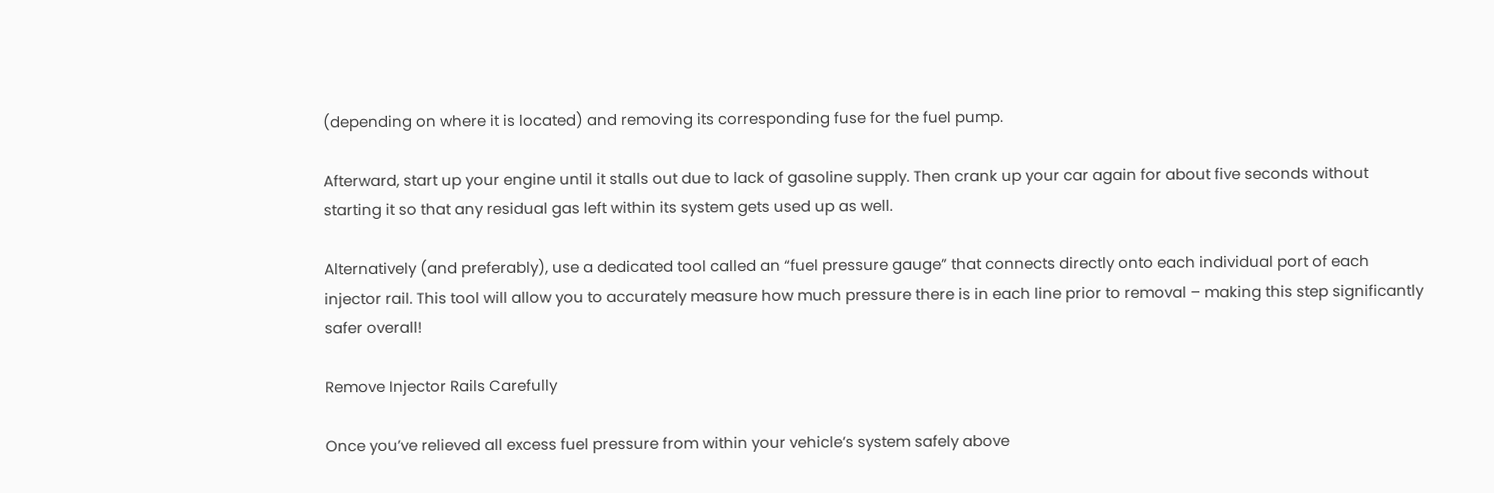(depending on where it is located) and removing its corresponding fuse for the fuel pump.

Afterward, start up your engine until it stalls out due to lack of gasoline supply. Then crank up your car again for about five seconds without starting it so that any residual gas left within its system gets used up as well.

Alternatively (and preferably), use a dedicated tool called an “fuel pressure gauge” that connects directly onto each individual port of each injector rail. This tool will allow you to accurately measure how much pressure there is in each line prior to removal – making this step significantly safer overall!

Remove Injector Rails Carefully

Once you’ve relieved all excess fuel pressure from within your vehicle’s system safely above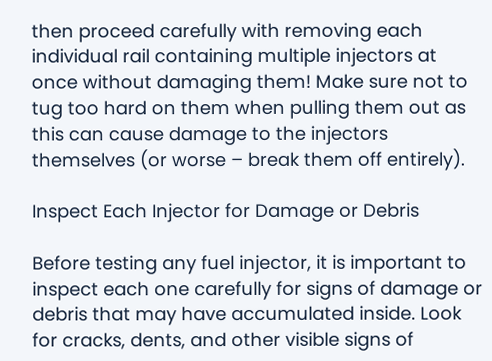then proceed carefully with removing each individual rail containing multiple injectors at once without damaging them! Make sure not to tug too hard on them when pulling them out as this can cause damage to the injectors themselves (or worse – break them off entirely).

Inspect Each Injector for Damage or Debris

Before testing any fuel injector, it is important to inspect each one carefully for signs of damage or debris that may have accumulated inside. Look for cracks, dents, and other visible signs of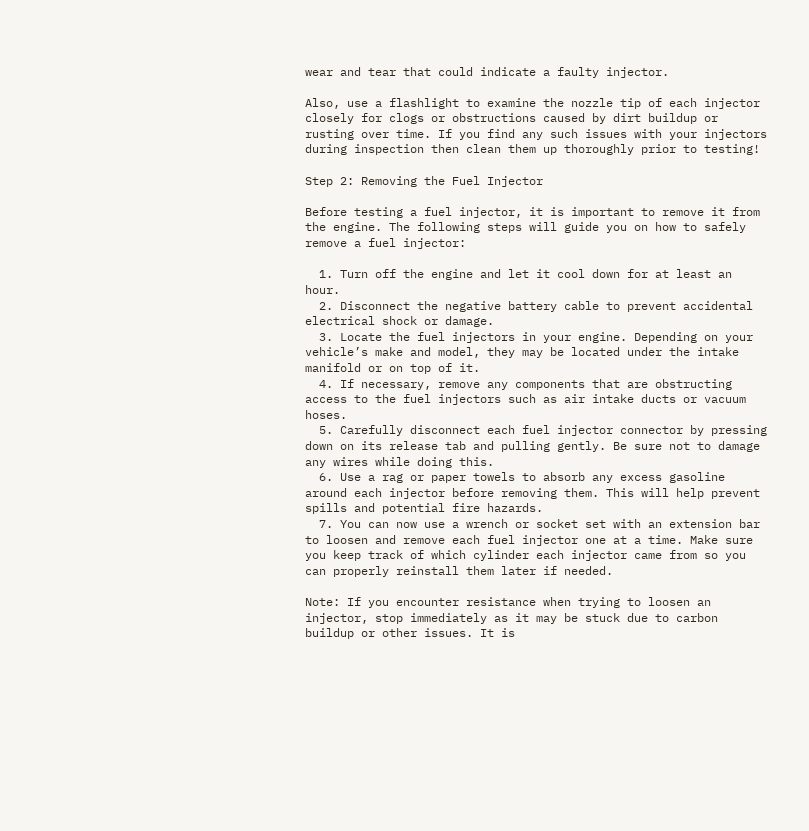wear and tear that could indicate a faulty injector.

Also, use a flashlight to examine the nozzle tip of each injector closely for clogs or obstructions caused by dirt buildup or rusting over time. If you find any such issues with your injectors during inspection then clean them up thoroughly prior to testing!

Step 2: Removing the Fuel Injector

Before testing a fuel injector, it is important to remove it from the engine. The following steps will guide you on how to safely remove a fuel injector:

  1. Turn off the engine and let it cool down for at least an hour.
  2. Disconnect the negative battery cable to prevent accidental electrical shock or damage.
  3. Locate the fuel injectors in your engine. Depending on your vehicle’s make and model, they may be located under the intake manifold or on top of it.
  4. If necessary, remove any components that are obstructing access to the fuel injectors such as air intake ducts or vacuum hoses.
  5. Carefully disconnect each fuel injector connector by pressing down on its release tab and pulling gently. Be sure not to damage any wires while doing this.
  6. Use a rag or paper towels to absorb any excess gasoline around each injector before removing them. This will help prevent spills and potential fire hazards.
  7. You can now use a wrench or socket set with an extension bar to loosen and remove each fuel injector one at a time. Make sure you keep track of which cylinder each injector came from so you can properly reinstall them later if needed.

Note: If you encounter resistance when trying to loosen an injector, stop immediately as it may be stuck due to carbon buildup or other issues. It is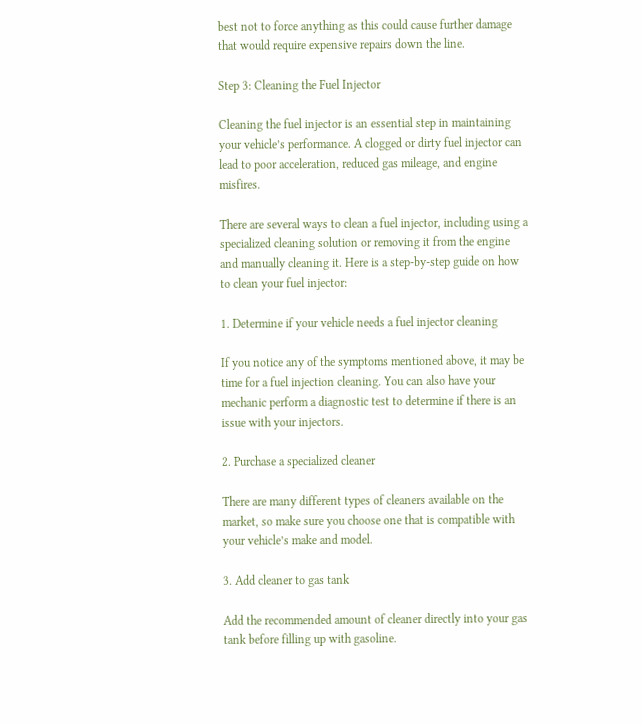best not to force anything as this could cause further damage that would require expensive repairs down the line.

Step 3: Cleaning the Fuel Injector

Cleaning the fuel injector is an essential step in maintaining your vehicle’s performance. A clogged or dirty fuel injector can lead to poor acceleration, reduced gas mileage, and engine misfires.

There are several ways to clean a fuel injector, including using a specialized cleaning solution or removing it from the engine and manually cleaning it. Here is a step-by-step guide on how to clean your fuel injector:

1. Determine if your vehicle needs a fuel injector cleaning

If you notice any of the symptoms mentioned above, it may be time for a fuel injection cleaning. You can also have your mechanic perform a diagnostic test to determine if there is an issue with your injectors.

2. Purchase a specialized cleaner

There are many different types of cleaners available on the market, so make sure you choose one that is compatible with your vehicle’s make and model.

3. Add cleaner to gas tank

Add the recommended amount of cleaner directly into your gas tank before filling up with gasoline.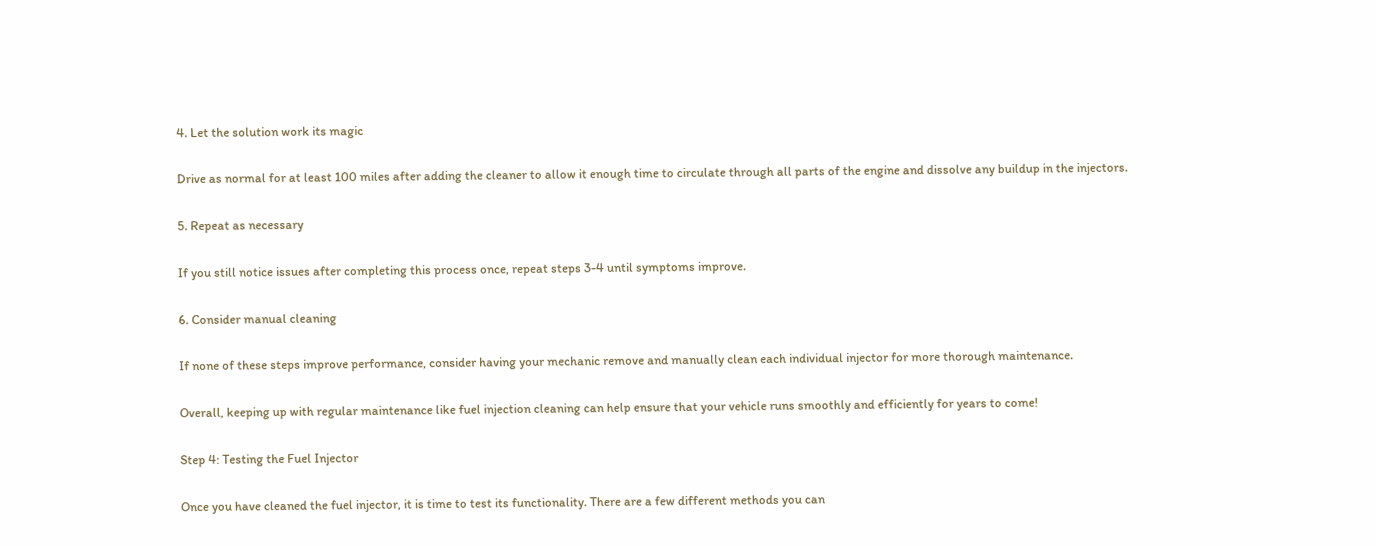4. Let the solution work its magic

Drive as normal for at least 100 miles after adding the cleaner to allow it enough time to circulate through all parts of the engine and dissolve any buildup in the injectors.

5. Repeat as necessary

If you still notice issues after completing this process once, repeat steps 3-4 until symptoms improve.

6. Consider manual cleaning

If none of these steps improve performance, consider having your mechanic remove and manually clean each individual injector for more thorough maintenance.

Overall, keeping up with regular maintenance like fuel injection cleaning can help ensure that your vehicle runs smoothly and efficiently for years to come!

Step 4: Testing the Fuel Injector

Once you have cleaned the fuel injector, it is time to test its functionality. There are a few different methods you can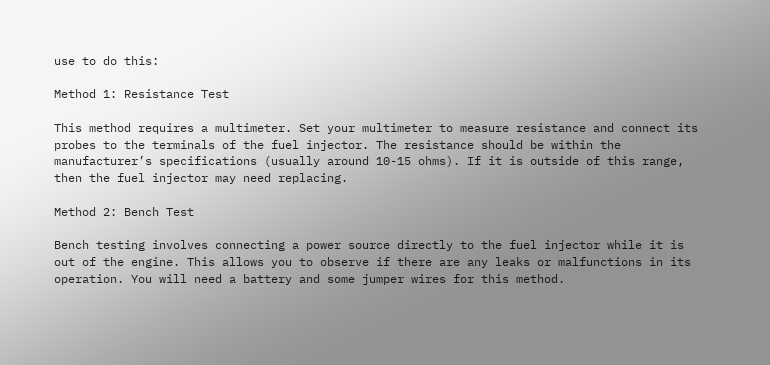use to do this:

Method 1: Resistance Test

This method requires a multimeter. Set your multimeter to measure resistance and connect its probes to the terminals of the fuel injector. The resistance should be within the manufacturer’s specifications (usually around 10-15 ohms). If it is outside of this range, then the fuel injector may need replacing.

Method 2: Bench Test

Bench testing involves connecting a power source directly to the fuel injector while it is out of the engine. This allows you to observe if there are any leaks or malfunctions in its operation. You will need a battery and some jumper wires for this method.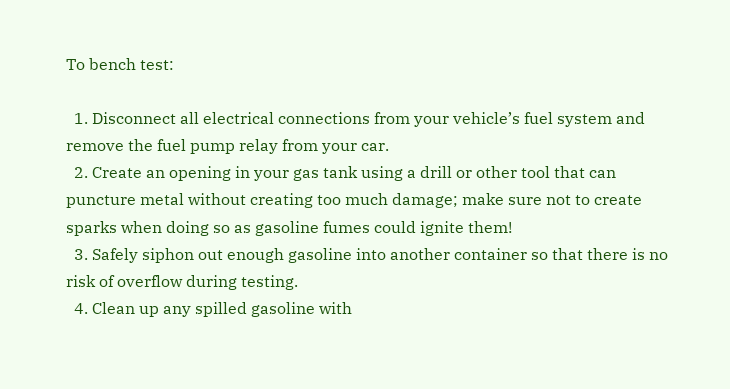To bench test:

  1. Disconnect all electrical connections from your vehicle’s fuel system and remove the fuel pump relay from your car.
  2. Create an opening in your gas tank using a drill or other tool that can puncture metal without creating too much damage; make sure not to create sparks when doing so as gasoline fumes could ignite them!
  3. Safely siphon out enough gasoline into another container so that there is no risk of overflow during testing.
  4. Clean up any spilled gasoline with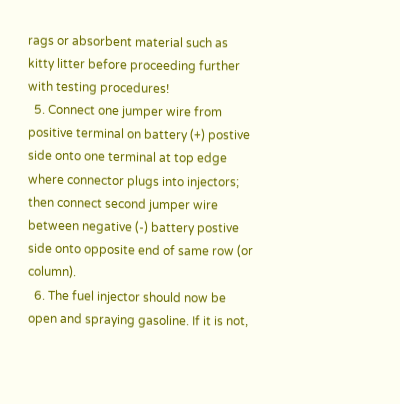rags or absorbent material such as kitty litter before proceeding further with testing procedures!
  5. Connect one jumper wire from positive terminal on battery (+) postive side onto one terminal at top edge where connector plugs into injectors; then connect second jumper wire between negative (-) battery postive side onto opposite end of same row (or column).
  6. The fuel injector should now be open and spraying gasoline. If it is not,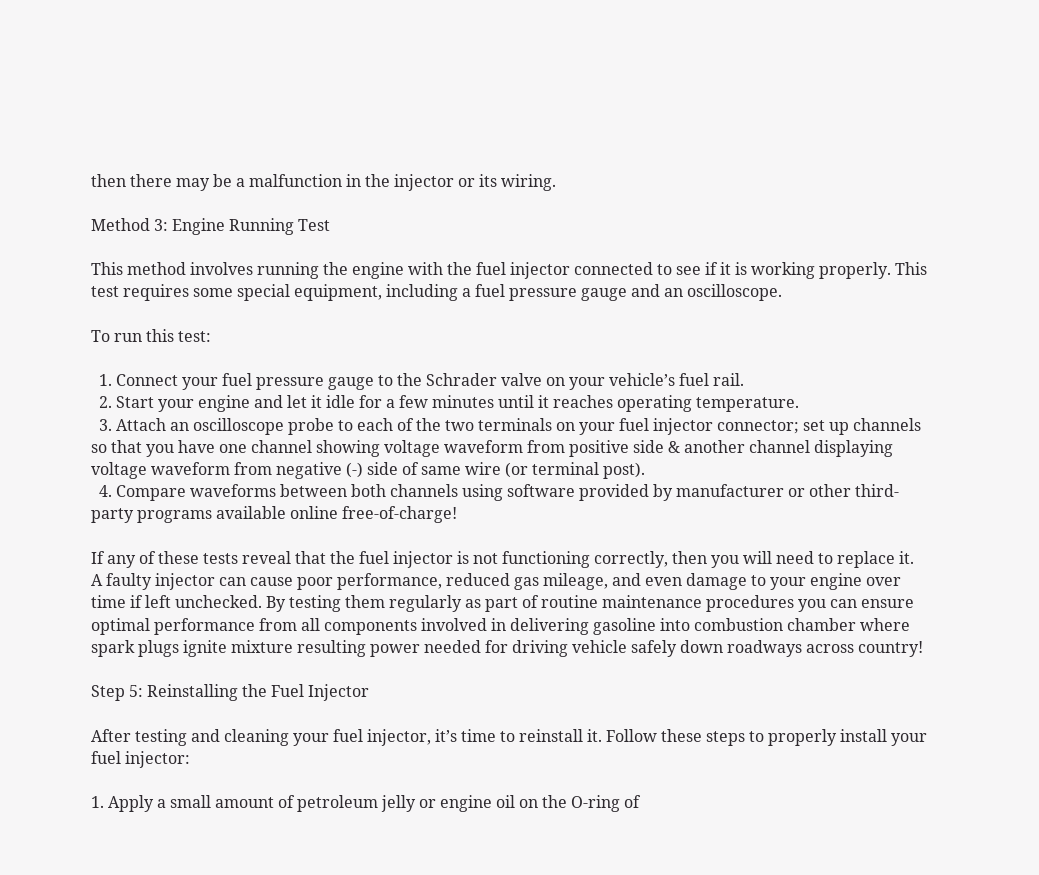then there may be a malfunction in the injector or its wiring.

Method 3: Engine Running Test

This method involves running the engine with the fuel injector connected to see if it is working properly. This test requires some special equipment, including a fuel pressure gauge and an oscilloscope.

To run this test:

  1. Connect your fuel pressure gauge to the Schrader valve on your vehicle’s fuel rail.
  2. Start your engine and let it idle for a few minutes until it reaches operating temperature.
  3. Attach an oscilloscope probe to each of the two terminals on your fuel injector connector; set up channels so that you have one channel showing voltage waveform from positive side & another channel displaying voltage waveform from negative (-) side of same wire (or terminal post).
  4. Compare waveforms between both channels using software provided by manufacturer or other third-party programs available online free-of-charge!

If any of these tests reveal that the fuel injector is not functioning correctly, then you will need to replace it. A faulty injector can cause poor performance, reduced gas mileage, and even damage to your engine over time if left unchecked. By testing them regularly as part of routine maintenance procedures you can ensure optimal performance from all components involved in delivering gasoline into combustion chamber where spark plugs ignite mixture resulting power needed for driving vehicle safely down roadways across country!

Step 5: Reinstalling the Fuel Injector

After testing and cleaning your fuel injector, it’s time to reinstall it. Follow these steps to properly install your fuel injector:

1. Apply a small amount of petroleum jelly or engine oil on the O-ring of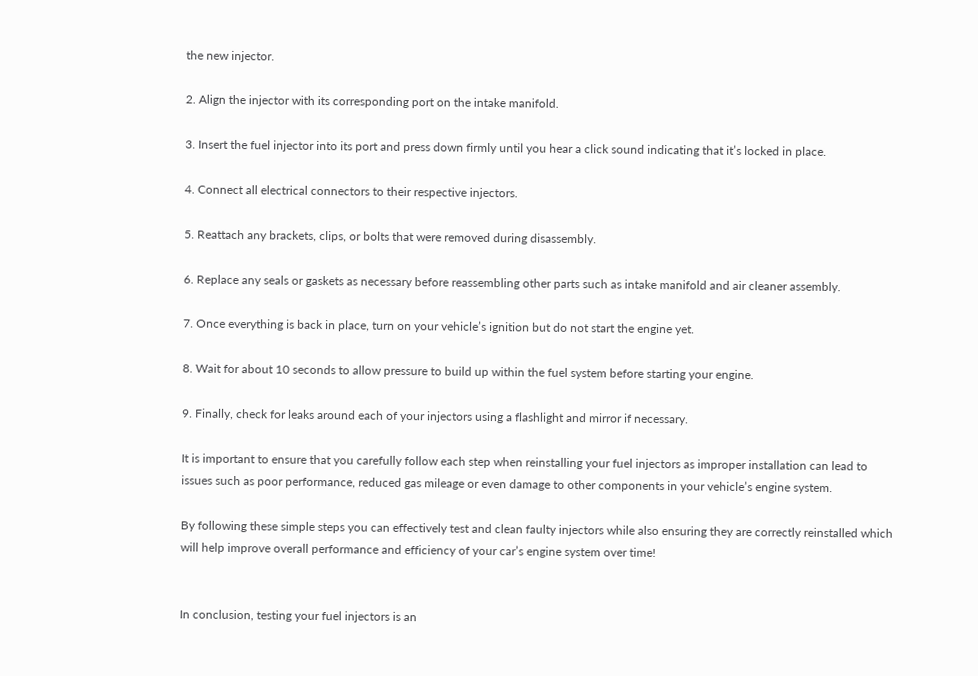the new injector.

2. Align the injector with its corresponding port on the intake manifold.

3. Insert the fuel injector into its port and press down firmly until you hear a click sound indicating that it’s locked in place.

4. Connect all electrical connectors to their respective injectors.

5. Reattach any brackets, clips, or bolts that were removed during disassembly.

6. Replace any seals or gaskets as necessary before reassembling other parts such as intake manifold and air cleaner assembly.

7. Once everything is back in place, turn on your vehicle’s ignition but do not start the engine yet.

8. Wait for about 10 seconds to allow pressure to build up within the fuel system before starting your engine.

9. Finally, check for leaks around each of your injectors using a flashlight and mirror if necessary.

It is important to ensure that you carefully follow each step when reinstalling your fuel injectors as improper installation can lead to issues such as poor performance, reduced gas mileage or even damage to other components in your vehicle’s engine system.

By following these simple steps you can effectively test and clean faulty injectors while also ensuring they are correctly reinstalled which will help improve overall performance and efficiency of your car’s engine system over time!


In conclusion, testing your fuel injectors is an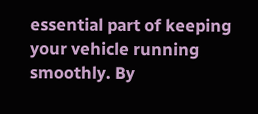essential part of keeping your vehicle running smoothly. By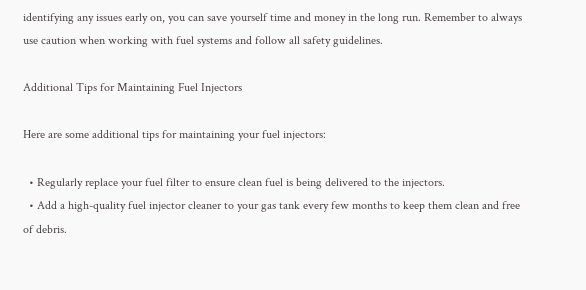identifying any issues early on, you can save yourself time and money in the long run. Remember to always use caution when working with fuel systems and follow all safety guidelines.

Additional Tips for Maintaining Fuel Injectors

Here are some additional tips for maintaining your fuel injectors:

  • Regularly replace your fuel filter to ensure clean fuel is being delivered to the injectors.
  • Add a high-quality fuel injector cleaner to your gas tank every few months to keep them clean and free of debris.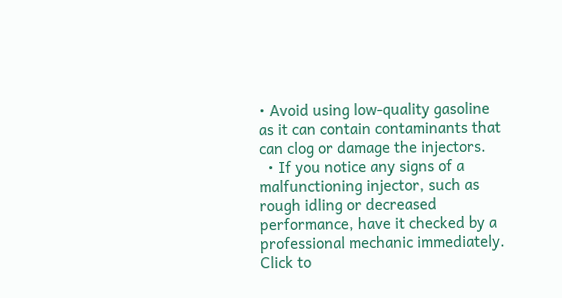• Avoid using low-quality gasoline as it can contain contaminants that can clog or damage the injectors.
  • If you notice any signs of a malfunctioning injector, such as rough idling or decreased performance, have it checked by a professional mechanic immediately.
Click to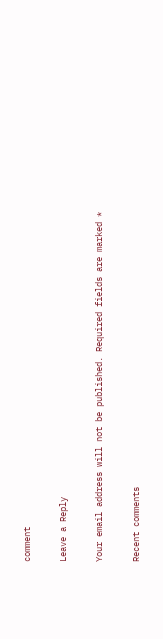comment

Leave a Reply

Your email address will not be published. Required fields are marked *

Recent comments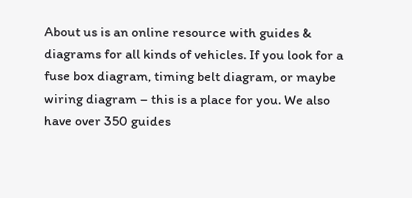About us is an online resource with guides & diagrams for all kinds of vehicles. If you look for a fuse box diagram, timing belt diagram, or maybe wiring diagram – this is a place for you. We also have over 350 guides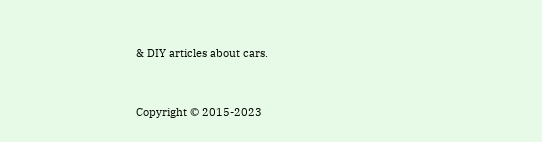& DIY articles about cars.


Copyright © 2015-2023